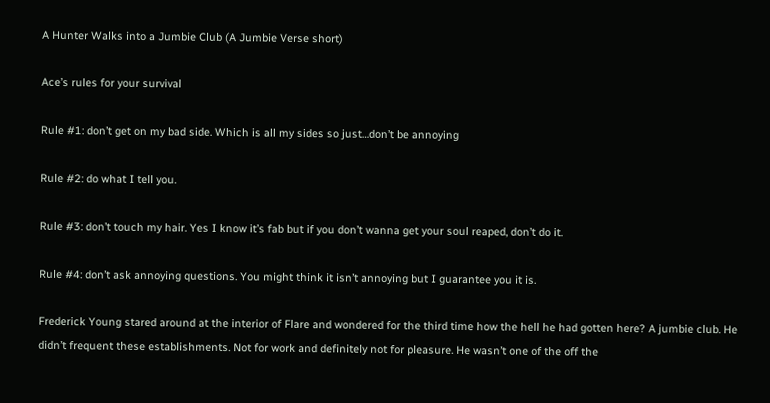A Hunter Walks into a Jumbie Club (A Jumbie Verse short)

Ace’s rules for your survival

Rule #1: don’t get on my bad side. Which is all my sides so just…don’t be annoying

Rule #2: do what I tell you.

Rule #3: don’t touch my hair. Yes I know it’s fab but if you don’t wanna get your soul reaped, don’t do it.

Rule #4: don’t ask annoying questions. You might think it isn’t annoying but I guarantee you it is.

Frederick Young stared around at the interior of Flare and wondered for the third time how the hell he had gotten here? A jumbie club. He didn’t frequent these establishments. Not for work and definitely not for pleasure. He wasn’t one of the off the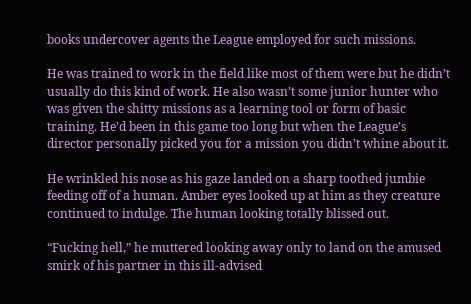books undercover agents the League employed for such missions.

He was trained to work in the field like most of them were but he didn’t usually do this kind of work. He also wasn’t some junior hunter who was given the shitty missions as a learning tool or form of basic training. He’d been in this game too long but when the League’s director personally picked you for a mission you didn’t whine about it.

He wrinkled his nose as his gaze landed on a sharp toothed jumbie feeding off of a human. Amber eyes looked up at him as they creature continued to indulge. The human looking totally blissed out.

“Fucking hell,” he muttered looking away only to land on the amused smirk of his partner in this ill-advised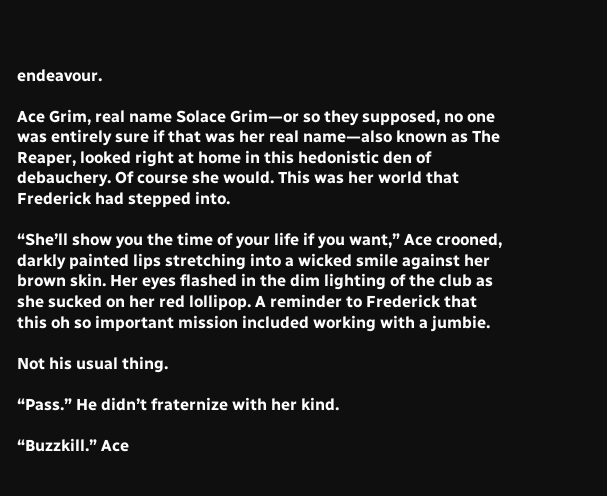endeavour.

Ace Grim, real name Solace Grim—or so they supposed, no one was entirely sure if that was her real name—also known as The Reaper, looked right at home in this hedonistic den of debauchery. Of course she would. This was her world that Frederick had stepped into.

“She’ll show you the time of your life if you want,” Ace crooned, darkly painted lips stretching into a wicked smile against her brown skin. Her eyes flashed in the dim lighting of the club as she sucked on her red lollipop. A reminder to Frederick that this oh so important mission included working with a jumbie.

Not his usual thing.

“Pass.” He didn’t fraternize with her kind.

“Buzzkill.” Ace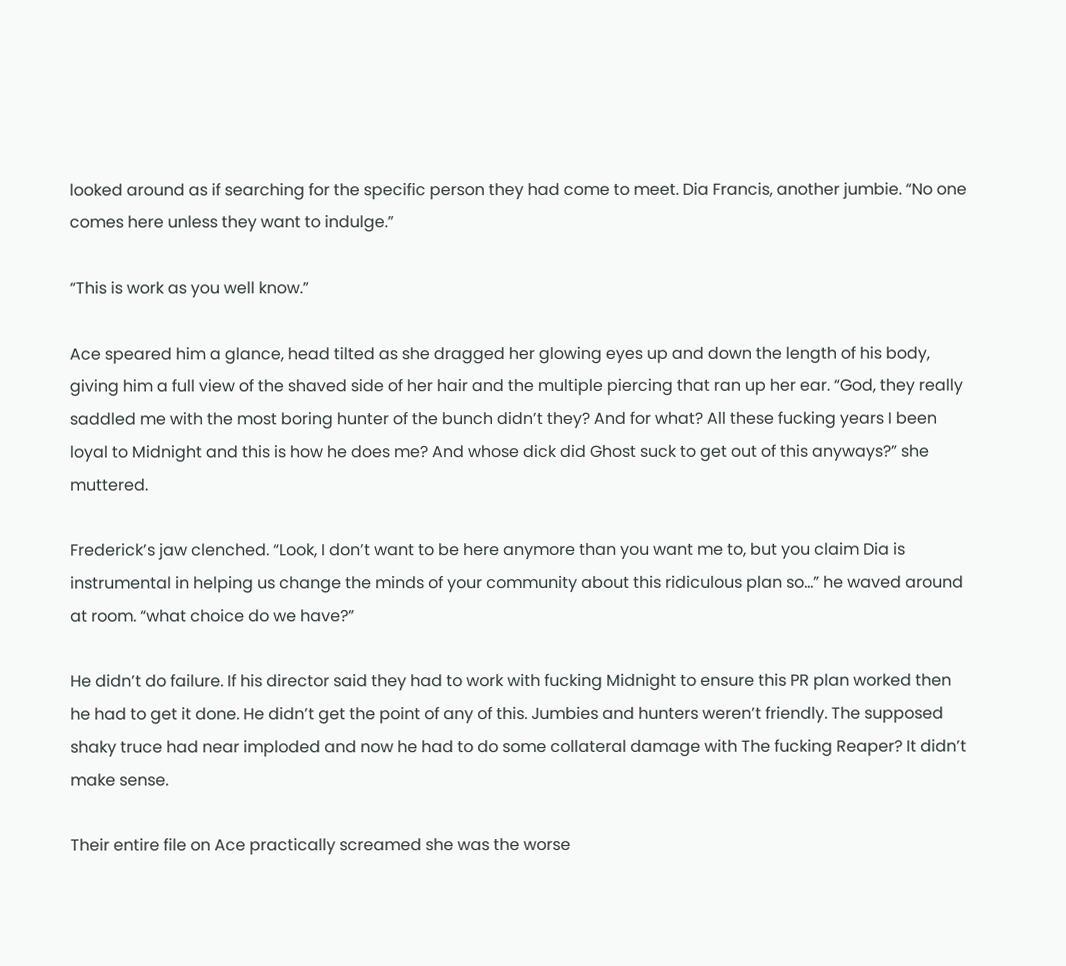looked around as if searching for the specific person they had come to meet. Dia Francis, another jumbie. “No one comes here unless they want to indulge.”

“This is work as you well know.”

Ace speared him a glance, head tilted as she dragged her glowing eyes up and down the length of his body, giving him a full view of the shaved side of her hair and the multiple piercing that ran up her ear. “God, they really saddled me with the most boring hunter of the bunch didn’t they? And for what? All these fucking years I been loyal to Midnight and this is how he does me? And whose dick did Ghost suck to get out of this anyways?” she muttered.

Frederick’s jaw clenched. “Look, I don’t want to be here anymore than you want me to, but you claim Dia is instrumental in helping us change the minds of your community about this ridiculous plan so…” he waved around at room. “what choice do we have?”

He didn’t do failure. If his director said they had to work with fucking Midnight to ensure this PR plan worked then he had to get it done. He didn’t get the point of any of this. Jumbies and hunters weren’t friendly. The supposed shaky truce had near imploded and now he had to do some collateral damage with The fucking Reaper? It didn’t make sense.

Their entire file on Ace practically screamed she was the worse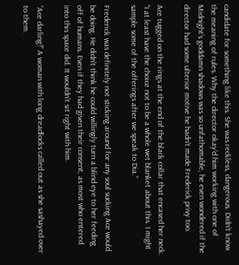candidate for something like this. She was reckless, dangerous. Didn’t know the meaning of rules. Why the director okay’d him working with one of Midnight’s goddamn shadows was so unfathomable, he even wondered if the director had some ulterior motive he hadn’t made Frederick privy too.

Ace tugged on the rings at the end of the black collar that encased her neck. “I at least have the choice not to be a whole wet blanket about this. I might sample some of the offerings after we speak to Dia.”

Frederick was definitely not sticking around for any soul sucking Ace would be doing. He didn’t think he could willingly turn a blind eye to her feeding off of humans. Even if they had given their consent, as most who entered into this space did. It wouldn’t sit right with him.

“Ace darling!” A woman with long dreadlocks called out as she sashayed over to them.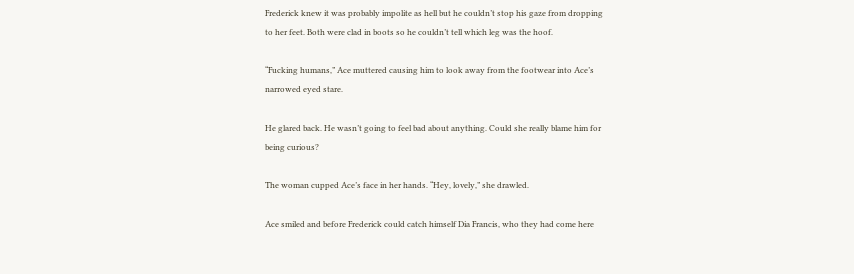Frederick knew it was probably impolite as hell but he couldn’t stop his gaze from dropping to her feet. Both were clad in boots so he couldn’t tell which leg was the hoof.

“Fucking humans,” Ace muttered causing him to look away from the footwear into Ace’s narrowed eyed stare.

He glared back. He wasn’t going to feel bad about anything. Could she really blame him for being curious?

The woman cupped Ace’s face in her hands. “Hey, lovely,” she drawled.

Ace smiled and before Frederick could catch himself Dia Francis, who they had come here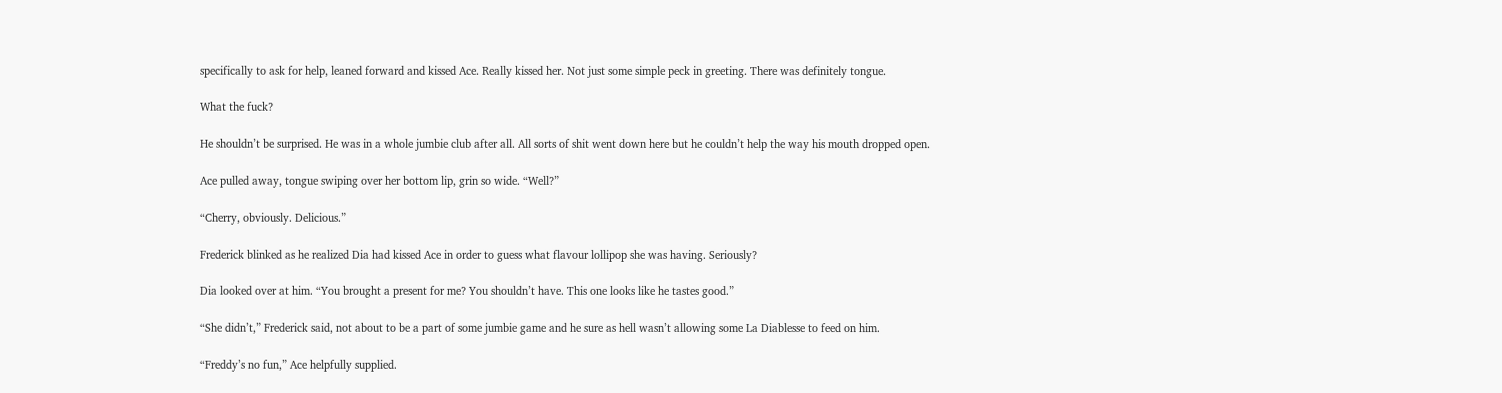specifically to ask for help, leaned forward and kissed Ace. Really kissed her. Not just some simple peck in greeting. There was definitely tongue.

What the fuck?

He shouldn’t be surprised. He was in a whole jumbie club after all. All sorts of shit went down here but he couldn’t help the way his mouth dropped open.

Ace pulled away, tongue swiping over her bottom lip, grin so wide. “Well?”

“Cherry, obviously. Delicious.”

Frederick blinked as he realized Dia had kissed Ace in order to guess what flavour lollipop she was having. Seriously?

Dia looked over at him. “You brought a present for me? You shouldn’t have. This one looks like he tastes good.”

“She didn’t,” Frederick said, not about to be a part of some jumbie game and he sure as hell wasn’t allowing some La Diablesse to feed on him.

“Freddy’s no fun,” Ace helpfully supplied.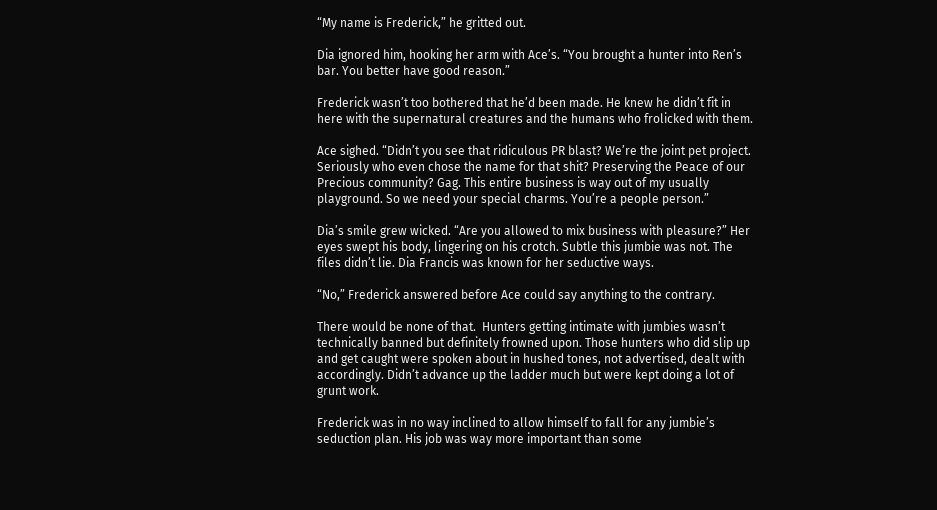“My name is Frederick,” he gritted out.

Dia ignored him, hooking her arm with Ace’s. “You brought a hunter into Ren’s bar. You better have good reason.”

Frederick wasn’t too bothered that he’d been made. He knew he didn’t fit in here with the supernatural creatures and the humans who frolicked with them.

Ace sighed. “Didn’t you see that ridiculous PR blast? We’re the joint pet project. Seriously who even chose the name for that shit? Preserving the Peace of our Precious community? Gag. This entire business is way out of my usually playground. So we need your special charms. You’re a people person.”

Dia’s smile grew wicked. “Are you allowed to mix business with pleasure?” Her eyes swept his body, lingering on his crotch. Subtle this jumbie was not. The files didn’t lie. Dia Francis was known for her seductive ways.

“No,” Frederick answered before Ace could say anything to the contrary.

There would be none of that.  Hunters getting intimate with jumbies wasn’t technically banned but definitely frowned upon. Those hunters who did slip up and get caught were spoken about in hushed tones, not advertised, dealt with accordingly. Didn’t advance up the ladder much but were kept doing a lot of grunt work.

Frederick was in no way inclined to allow himself to fall for any jumbie’s seduction plan. His job was way more important than some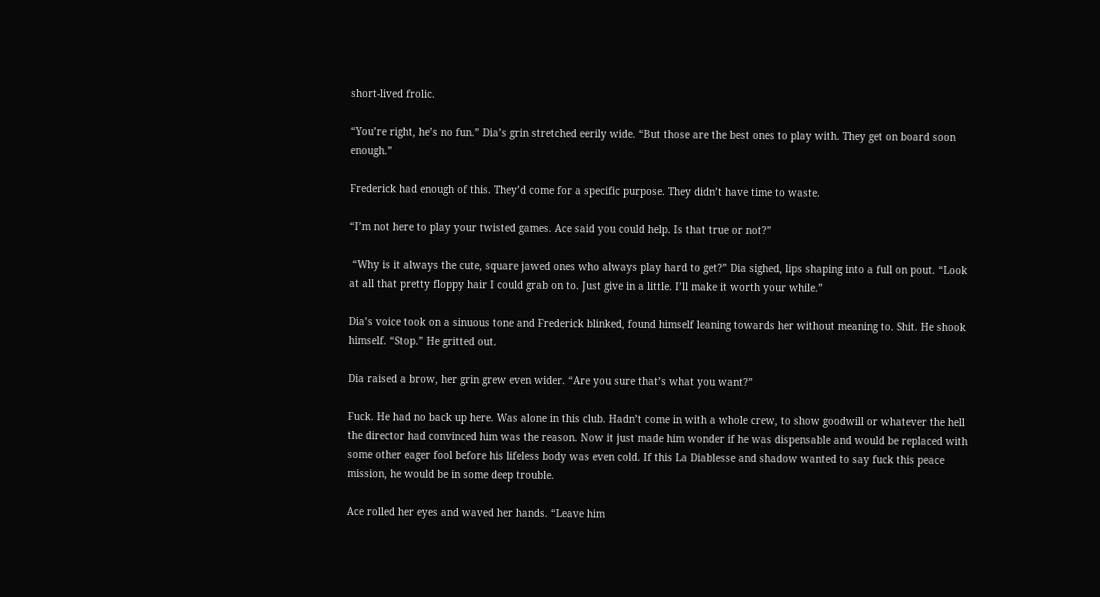short-lived frolic.

“You’re right, he’s no fun.” Dia’s grin stretched eerily wide. “But those are the best ones to play with. They get on board soon enough.”

Frederick had enough of this. They’d come for a specific purpose. They didn’t have time to waste.

“I’m not here to play your twisted games. Ace said you could help. Is that true or not?”

 “Why is it always the cute, square jawed ones who always play hard to get?” Dia sighed, lips shaping into a full on pout. “Look at all that pretty floppy hair I could grab on to. Just give in a little. I’ll make it worth your while.”

Dia’s voice took on a sinuous tone and Frederick blinked, found himself leaning towards her without meaning to. Shit. He shook himself. “Stop.” He gritted out.

Dia raised a brow, her grin grew even wider. “Are you sure that’s what you want?”

Fuck. He had no back up here. Was alone in this club. Hadn’t come in with a whole crew, to show goodwill or whatever the hell the director had convinced him was the reason. Now it just made him wonder if he was dispensable and would be replaced with some other eager fool before his lifeless body was even cold. If this La Diablesse and shadow wanted to say fuck this peace mission, he would be in some deep trouble.

Ace rolled her eyes and waved her hands. “Leave him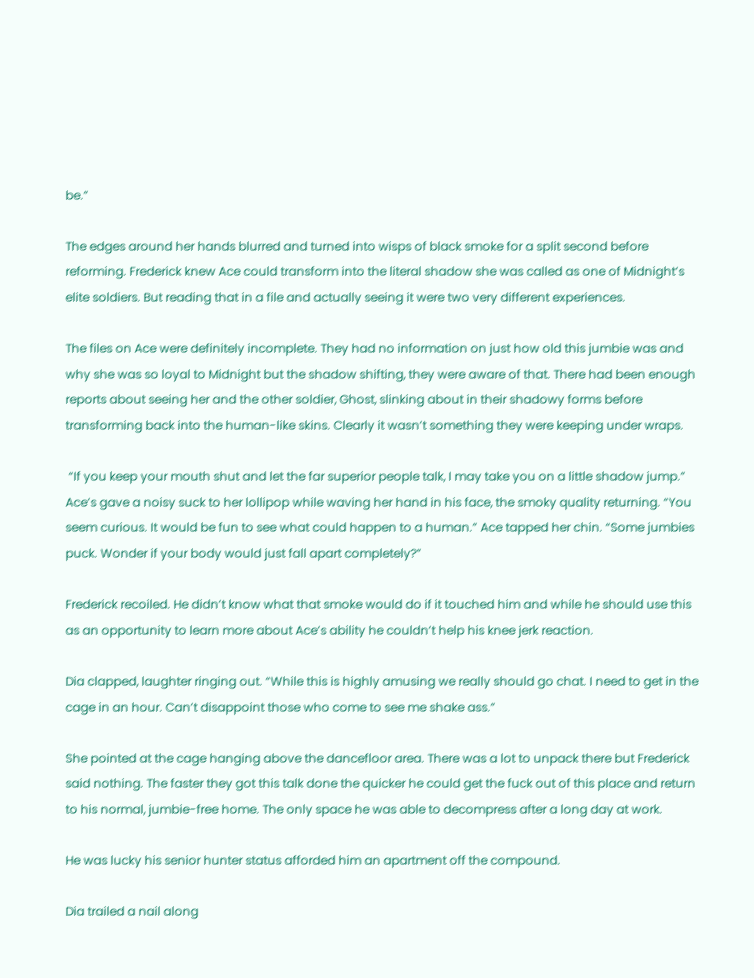be.”

The edges around her hands blurred and turned into wisps of black smoke for a split second before reforming. Frederick knew Ace could transform into the literal shadow she was called as one of Midnight’s elite soldiers. But reading that in a file and actually seeing it were two very different experiences.

The files on Ace were definitely incomplete. They had no information on just how old this jumbie was and why she was so loyal to Midnight but the shadow shifting, they were aware of that. There had been enough reports about seeing her and the other soldier, Ghost, slinking about in their shadowy forms before transforming back into the human-like skins. Clearly it wasn’t something they were keeping under wraps.

 “If you keep your mouth shut and let the far superior people talk, I may take you on a little shadow jump.” Ace’s gave a noisy suck to her lollipop while waving her hand in his face, the smoky quality returning. “You seem curious. It would be fun to see what could happen to a human.” Ace tapped her chin. “Some jumbies puck. Wonder if your body would just fall apart completely?”

Frederick recoiled. He didn’t know what that smoke would do if it touched him and while he should use this as an opportunity to learn more about Ace’s ability he couldn’t help his knee jerk reaction.

Dia clapped, laughter ringing out. “While this is highly amusing we really should go chat. I need to get in the cage in an hour. Can’t disappoint those who come to see me shake ass.”

She pointed at the cage hanging above the dancefloor area. There was a lot to unpack there but Frederick said nothing. The faster they got this talk done the quicker he could get the fuck out of this place and return to his normal, jumbie-free home. The only space he was able to decompress after a long day at work.

He was lucky his senior hunter status afforded him an apartment off the compound.

Dia trailed a nail along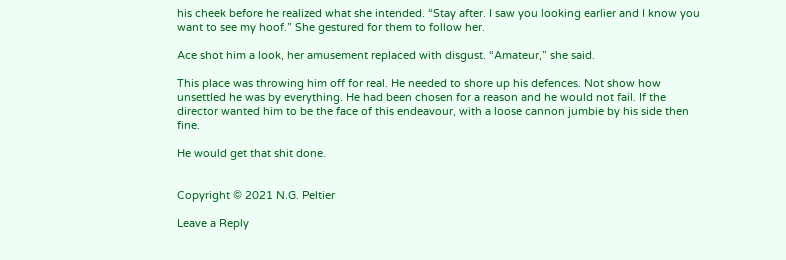his cheek before he realized what she intended. “Stay after. I saw you looking earlier and I know you want to see my hoof.” She gestured for them to follow her.

Ace shot him a look, her amusement replaced with disgust. “Amateur,” she said.

This place was throwing him off for real. He needed to shore up his defences. Not show how unsettled he was by everything. He had been chosen for a reason and he would not fail. If the director wanted him to be the face of this endeavour, with a loose cannon jumbie by his side then fine.

He would get that shit done.


Copyright © 2021 N.G. Peltier

Leave a Reply